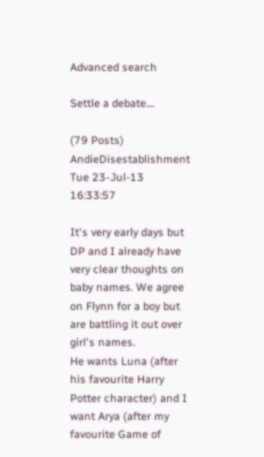Advanced search

Settle a debate....

(79 Posts)
AndieDisestablishment Tue 23-Jul-13 16:33:57

It's very early days but DP and I already have very clear thoughts on baby names. We agree on Flynn for a boy but are battling it out over girl's names.
He wants Luna (after his favourite Harry Potter character) and I want Arya (after my favourite Game of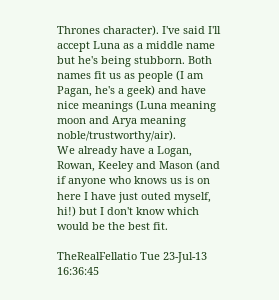Thrones character). I've said I'll accept Luna as a middle name but he's being stubborn. Both names fit us as people (I am Pagan, he's a geek) and have nice meanings (Luna meaning moon and Arya meaning noble/trustworthy/air).
We already have a Logan, Rowan, Keeley and Mason (and if anyone who knows us is on here I have just outed myself, hi!) but I don't know which would be the best fit.

TheRealFellatio Tue 23-Jul-13 16:36:45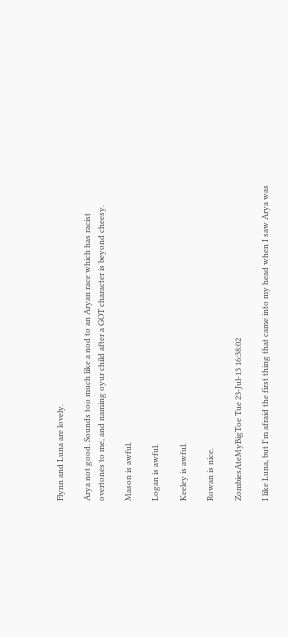Flynn and Luna are lovely.

Arya not good. Sounds too much like a nod to an Aryan race which has racist overtones to me, and naming oyur child after a GOT character is beyond cheesy.

Mason is awful.

Logan is awful.

Keeley is awful.

Rowan is nice.

ZombiesAteMyBigToe Tue 23-Jul-13 16:38:02

I like Luna, but I'm afraid the first thing that came into my head when I saw Arya was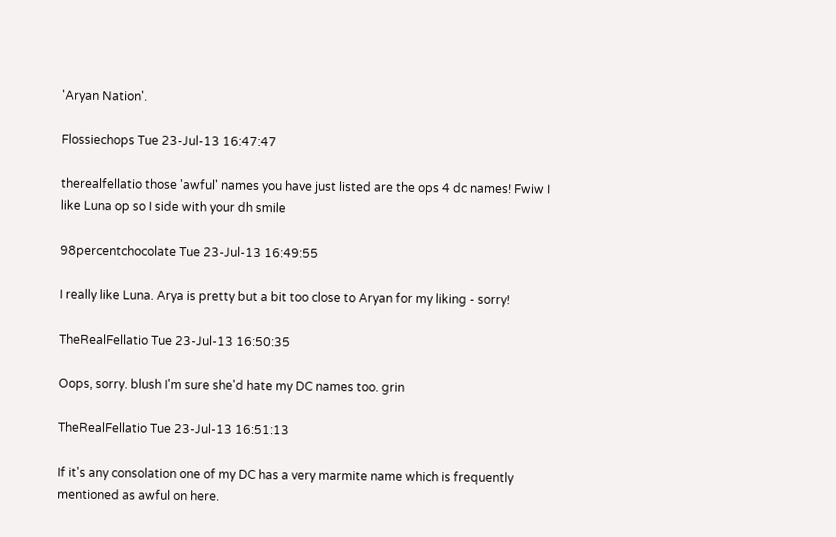'Aryan Nation'.

Flossiechops Tue 23-Jul-13 16:47:47

therealfellatio those 'awful' names you have just listed are the ops 4 dc names! Fwiw I like Luna op so I side with your dh smile

98percentchocolate Tue 23-Jul-13 16:49:55

I really like Luna. Arya is pretty but a bit too close to Aryan for my liking - sorry!

TheRealFellatio Tue 23-Jul-13 16:50:35

Oops, sorry. blush I'm sure she'd hate my DC names too. grin

TheRealFellatio Tue 23-Jul-13 16:51:13

If it's any consolation one of my DC has a very marmite name which is frequently mentioned as awful on here.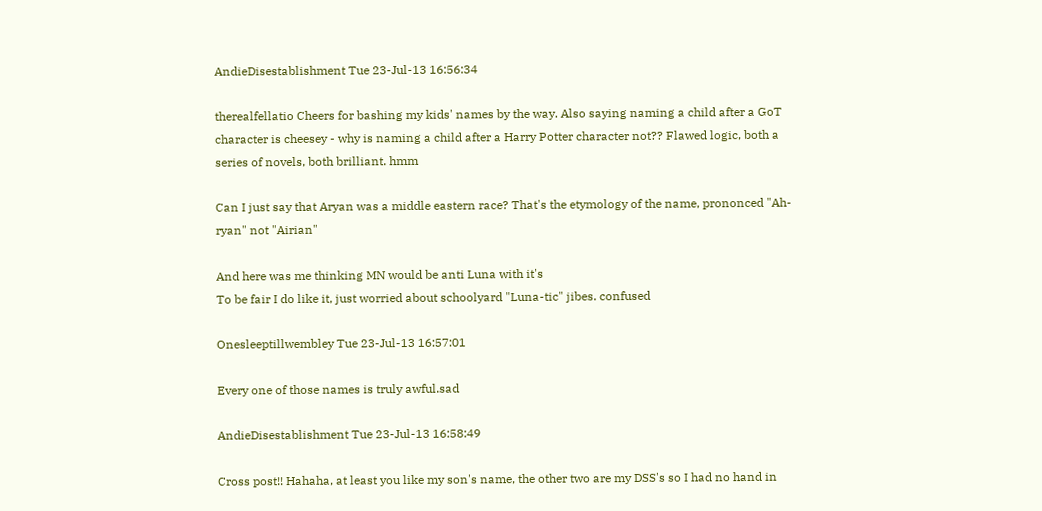AndieDisestablishment Tue 23-Jul-13 16:56:34

therealfellatio Cheers for bashing my kids' names by the way. Also saying naming a child after a GoT character is cheesey - why is naming a child after a Harry Potter character not?? Flawed logic, both a series of novels, both brilliant. hmm

Can I just say that Aryan was a middle eastern race? That's the etymology of the name, prononced "Ah-ryan" not "Airian"

And here was me thinking MN would be anti Luna with it's
To be fair I do like it, just worried about schoolyard "Luna-tic" jibes. confused

Onesleeptillwembley Tue 23-Jul-13 16:57:01

Every one of those names is truly awful.sad

AndieDisestablishment Tue 23-Jul-13 16:58:49

Cross post!! Hahaha, at least you like my son's name, the other two are my DSS's so I had no hand in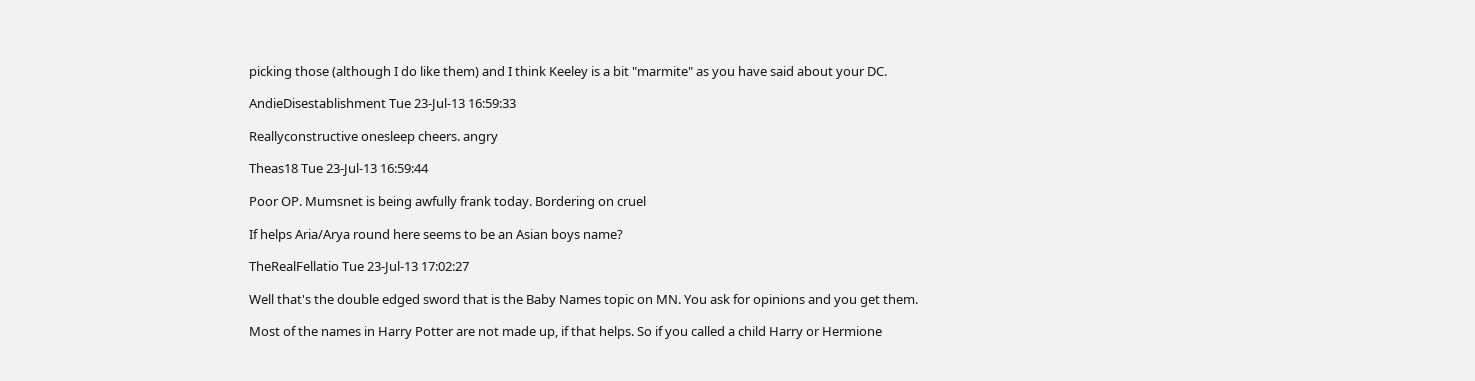picking those (although I do like them) and I think Keeley is a bit "marmite" as you have said about your DC.

AndieDisestablishment Tue 23-Jul-13 16:59:33

Reallyconstructive onesleep cheers. angry

Theas18 Tue 23-Jul-13 16:59:44

Poor OP. Mumsnet is being awfully frank today. Bordering on cruel

If helps Aria/Arya round here seems to be an Asian boys name?

TheRealFellatio Tue 23-Jul-13 17:02:27

Well that's the double edged sword that is the Baby Names topic on MN. You ask for opinions and you get them.

Most of the names in Harry Potter are not made up, if that helps. So if you called a child Harry or Hermione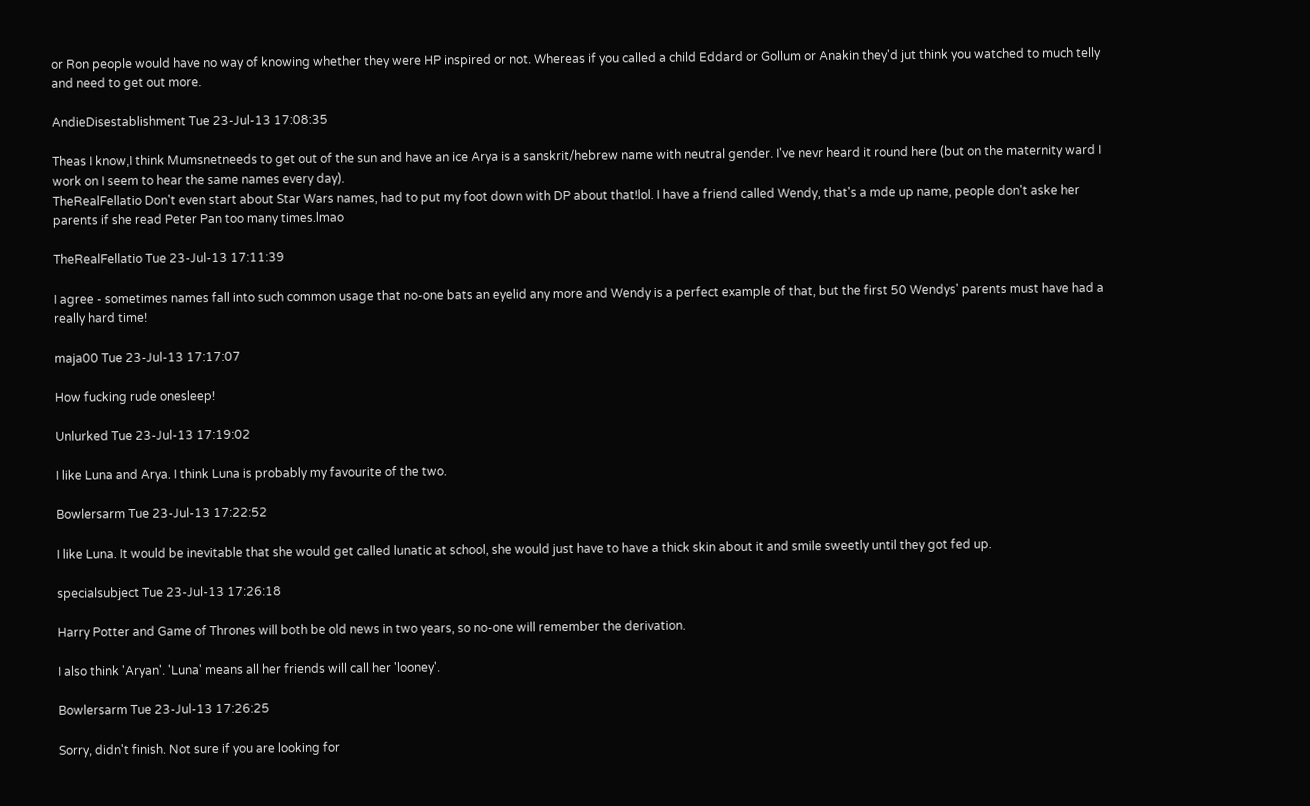or Ron people would have no way of knowing whether they were HP inspired or not. Whereas if you called a child Eddard or Gollum or Anakin they'd jut think you watched to much telly and need to get out more.

AndieDisestablishment Tue 23-Jul-13 17:08:35

Theas I know,I think Mumsnetneeds to get out of the sun and have an ice Arya is a sanskrit/hebrew name with neutral gender. I've nevr heard it round here (but on the maternity ward I work on I seem to hear the same names every day).
TheRealFellatio Don't even start about Star Wars names, had to put my foot down with DP about that!lol. I have a friend called Wendy, that's a mde up name, people don't aske her parents if she read Peter Pan too many times.lmao

TheRealFellatio Tue 23-Jul-13 17:11:39

I agree - sometimes names fall into such common usage that no-one bats an eyelid any more and Wendy is a perfect example of that, but the first 50 Wendys' parents must have had a really hard time!

maja00 Tue 23-Jul-13 17:17:07

How fucking rude onesleep!

Unlurked Tue 23-Jul-13 17:19:02

I like Luna and Arya. I think Luna is probably my favourite of the two.

Bowlersarm Tue 23-Jul-13 17:22:52

I like Luna. It would be inevitable that she would get called lunatic at school, she would just have to have a thick skin about it and smile sweetly until they got fed up.

specialsubject Tue 23-Jul-13 17:26:18

Harry Potter and Game of Thrones will both be old news in two years, so no-one will remember the derivation.

I also think 'Aryan'. 'Luna' means all her friends will call her 'looney'.

Bowlersarm Tue 23-Jul-13 17:26:25

Sorry, didn't finish. Not sure if you are looking for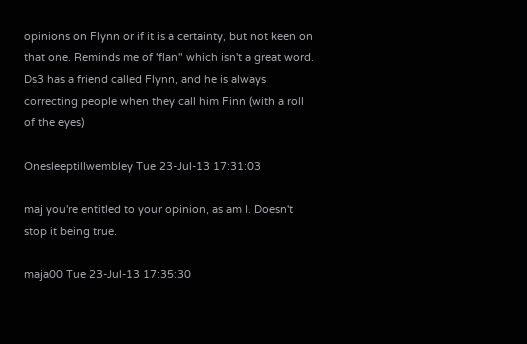opinions on Flynn or if it is a certainty, but not keen on that one. Reminds me of 'flan" which isn't a great word. Ds3 has a friend called Flynn, and he is always correcting people when they call him Finn (with a roll of the eyes)

Onesleeptillwembley Tue 23-Jul-13 17:31:03

maj you're entitled to your opinion, as am I. Doesn't stop it being true.

maja00 Tue 23-Jul-13 17:35:30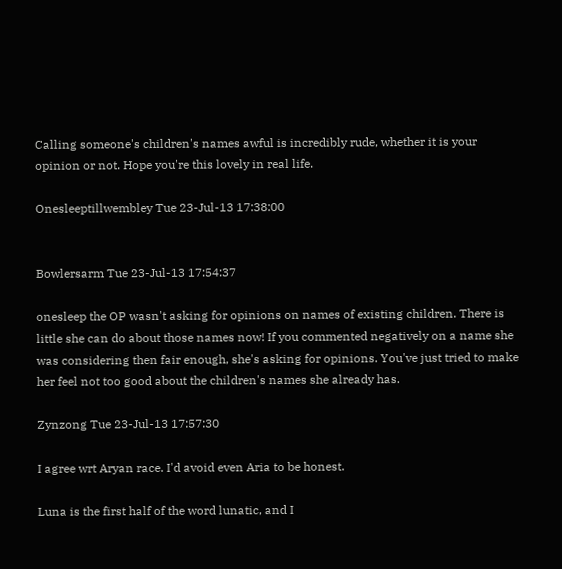Calling someone's children's names awful is incredibly rude, whether it is your opinion or not. Hope you're this lovely in real life.

Onesleeptillwembley Tue 23-Jul-13 17:38:00


Bowlersarm Tue 23-Jul-13 17:54:37

onesleep the OP wasn't asking for opinions on names of existing children. There is little she can do about those names now! If you commented negatively on a name she was considering then fair enough, she's asking for opinions. You've just tried to make her feel not too good about the children's names she already has.

Zynzong Tue 23-Jul-13 17:57:30

I agree wrt Aryan race. I'd avoid even Aria to be honest.

Luna is the first half of the word lunatic, and I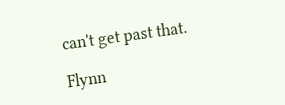can't get past that.

Flynn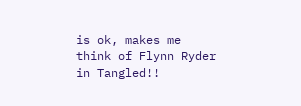is ok, makes me think of Flynn Ryder in Tangled!!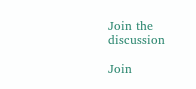Join the discussion

Join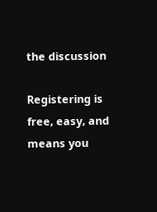the discussion

Registering is free, easy, and means you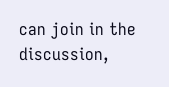can join in the discussion,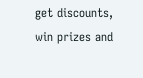get discounts, win prizes and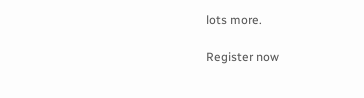lots more.

Register now